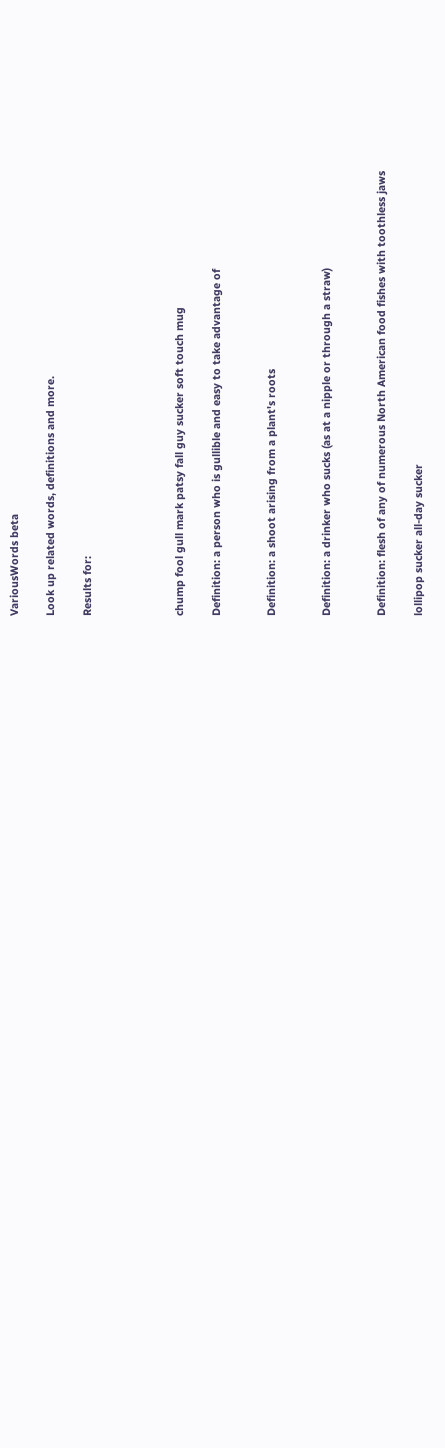VariousWords beta

Look up related words, definitions and more.

Results for:




chump fool gull mark patsy fall guy sucker soft touch mug

Definition: a person who is gullible and easy to take advantage of


Definition: a shoot arising from a plant's roots


Definition: a drinker who sucks (as at a nipple or through a straw)


Definition: flesh of any of numerous North American food fishes with toothless jaws

lollipop sucker all-day sucker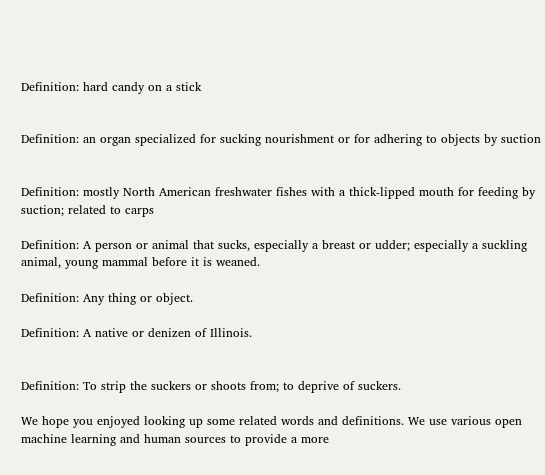Definition: hard candy on a stick


Definition: an organ specialized for sucking nourishment or for adhering to objects by suction


Definition: mostly North American freshwater fishes with a thick-lipped mouth for feeding by suction; related to carps

Definition: A person or animal that sucks, especially a breast or udder; especially a suckling animal, young mammal before it is weaned.

Definition: Any thing or object.

Definition: A native or denizen of Illinois.


Definition: To strip the suckers or shoots from; to deprive of suckers.

We hope you enjoyed looking up some related words and definitions. We use various open machine learning and human sources to provide a more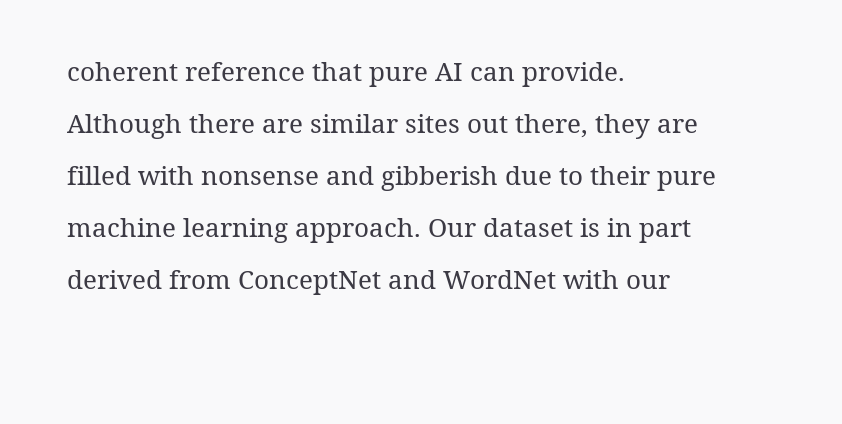coherent reference that pure AI can provide. Although there are similar sites out there, they are filled with nonsense and gibberish due to their pure machine learning approach. Our dataset is in part derived from ConceptNet and WordNet with our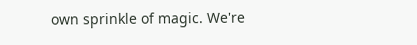own sprinkle of magic. We're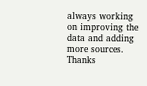always working on improving the data and adding more sources. Thanks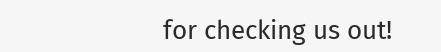for checking us out!